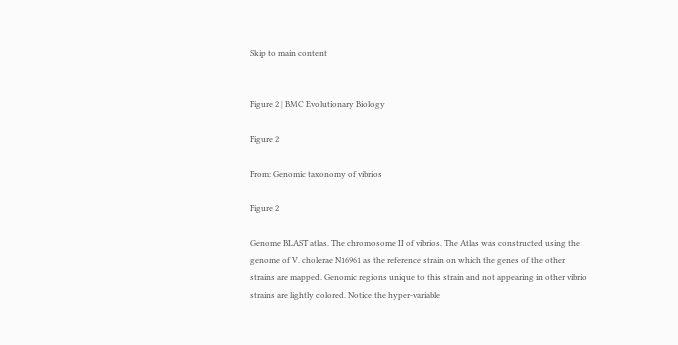Skip to main content


Figure 2 | BMC Evolutionary Biology

Figure 2

From: Genomic taxonomy of vibrios

Figure 2

Genome BLAST atlas. The chromosome II of vibrios. The Atlas was constructed using the genome of V. cholerae N16961 as the reference strain on which the genes of the other strains are mapped. Genomic regions unique to this strain and not appearing in other vibrio strains are lightly colored. Notice the hyper-variable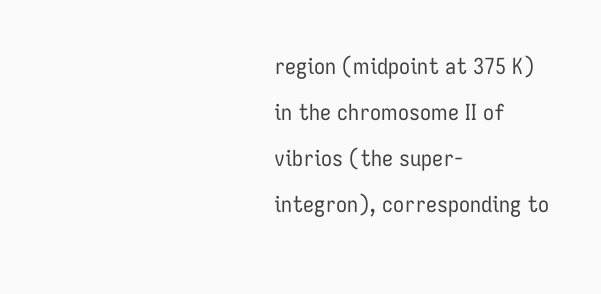region (midpoint at 375 K) in the chromosome II of vibrios (the super-integron), corresponding to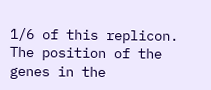1/6 of this replicon. The position of the genes in the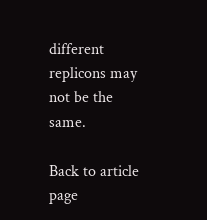different replicons may not be the same.

Back to article page